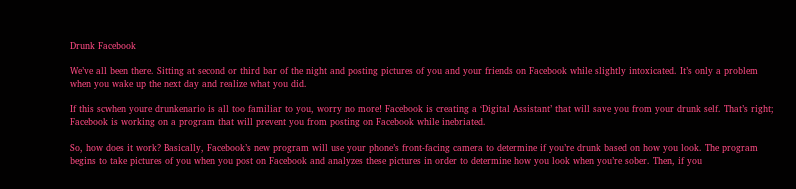Drunk Facebook

We’ve all been there. Sitting at second or third bar of the night and posting pictures of you and your friends on Facebook while slightly intoxicated. It’s only a problem when you wake up the next day and realize what you did.

If this scwhen youre drunkenario is all too familiar to you, worry no more! Facebook is creating a ‘Digital Assistant’ that will save you from your drunk self. That’s right; Facebook is working on a program that will prevent you from posting on Facebook while inebriated.

So, how does it work? Basically, Facebook’s new program will use your phone’s front-facing camera to determine if you’re drunk based on how you look. The program begins to take pictures of you when you post on Facebook and analyzes these pictures in order to determine how you look when you’re sober. Then, if you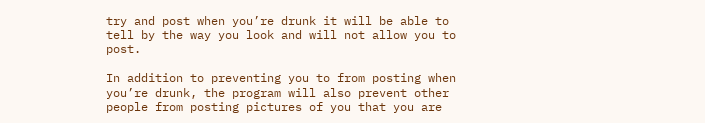try and post when you’re drunk it will be able to tell by the way you look and will not allow you to post.

In addition to preventing you to from posting when you’re drunk, the program will also prevent other people from posting pictures of you that you are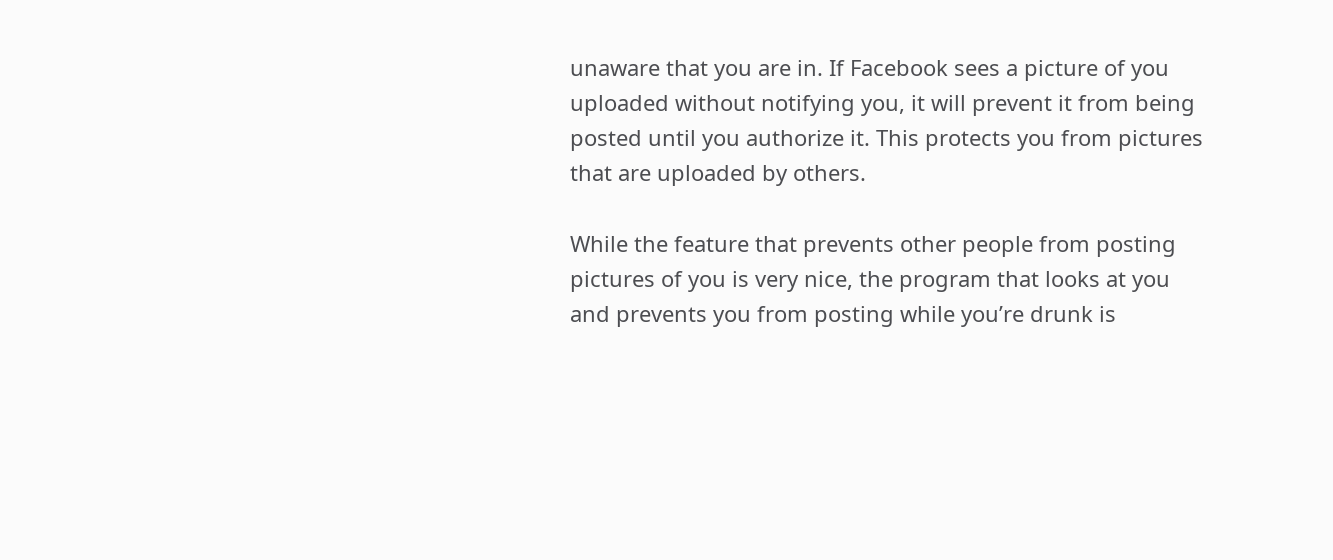unaware that you are in. If Facebook sees a picture of you uploaded without notifying you, it will prevent it from being posted until you authorize it. This protects you from pictures that are uploaded by others.

While the feature that prevents other people from posting pictures of you is very nice, the program that looks at you and prevents you from posting while you’re drunk is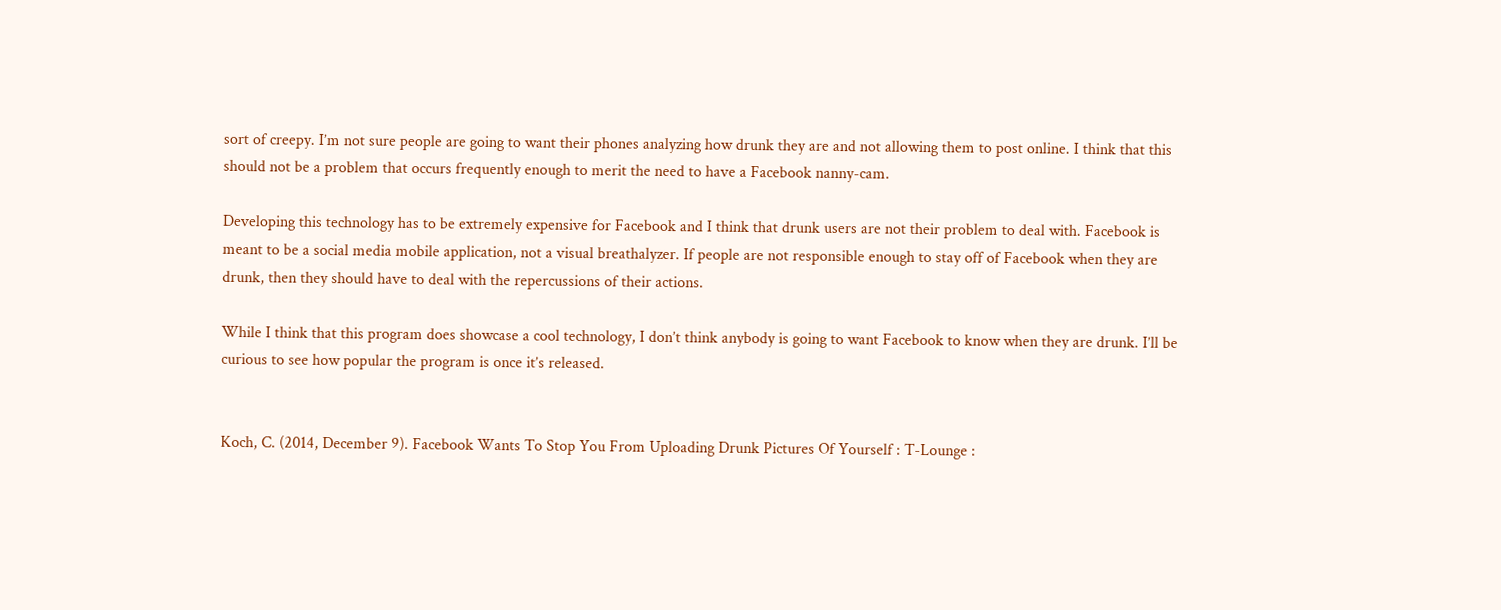sort of creepy. I’m not sure people are going to want their phones analyzing how drunk they are and not allowing them to post online. I think that this should not be a problem that occurs frequently enough to merit the need to have a Facebook nanny-cam.

Developing this technology has to be extremely expensive for Facebook and I think that drunk users are not their problem to deal with. Facebook is meant to be a social media mobile application, not a visual breathalyzer. If people are not responsible enough to stay off of Facebook when they are drunk, then they should have to deal with the repercussions of their actions.

While I think that this program does showcase a cool technology, I don’t think anybody is going to want Facebook to know when they are drunk. I’ll be curious to see how popular the program is once it’s released.


Koch, C. (2014, December 9). Facebook Wants To Stop You From Uploading Drunk Pictures Of Yourself : T-Lounge :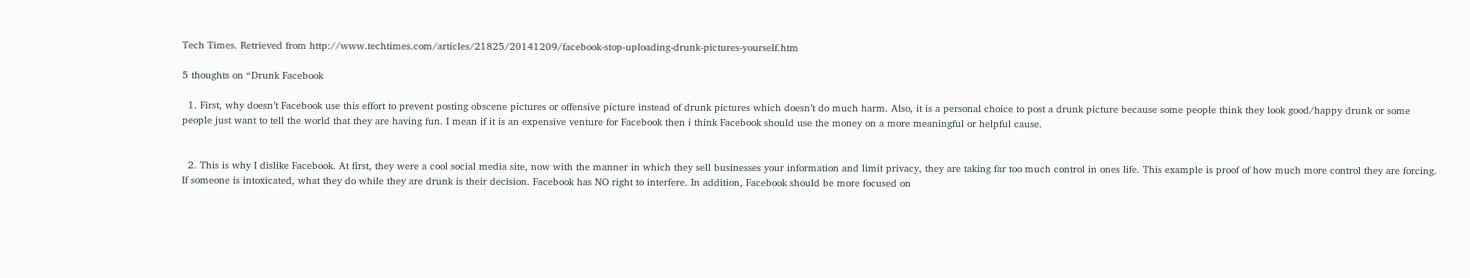Tech Times. Retrieved from http://www.techtimes.com/articles/21825/20141209/facebook-stop-uploading-drunk-pictures-yourself.htm

5 thoughts on “Drunk Facebook

  1. First, why doesn’t Facebook use this effort to prevent posting obscene pictures or offensive picture instead of drunk pictures which doesn’t do much harm. Also, it is a personal choice to post a drunk picture because some people think they look good/happy drunk or some people just want to tell the world that they are having fun. I mean if it is an expensive venture for Facebook then i think Facebook should use the money on a more meaningful or helpful cause.


  2. This is why I dislike Facebook. At first, they were a cool social media site, now with the manner in which they sell businesses your information and limit privacy, they are taking far too much control in ones life. This example is proof of how much more control they are forcing. If someone is intoxicated, what they do while they are drunk is their decision. Facebook has NO right to interfere. In addition, Facebook should be more focused on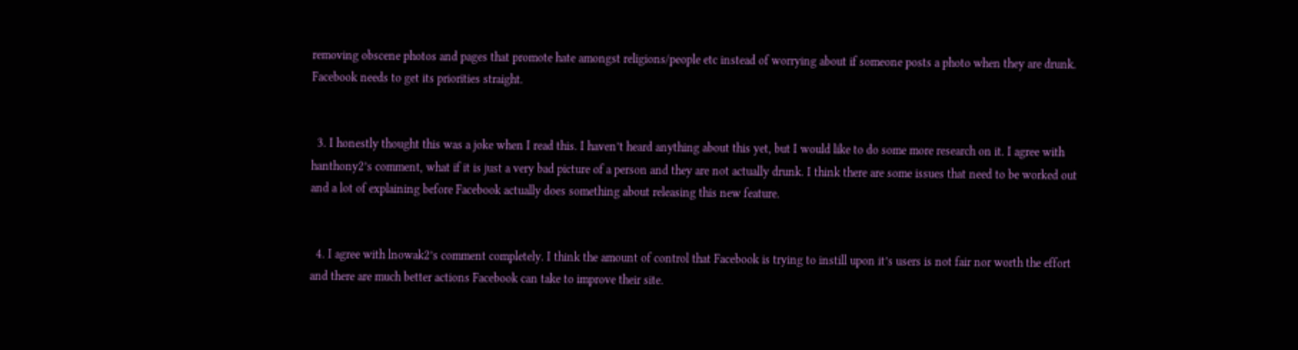removing obscene photos and pages that promote hate amongst religions/people etc instead of worrying about if someone posts a photo when they are drunk. Facebook needs to get its priorities straight.


  3. I honestly thought this was a joke when I read this. I haven’t heard anything about this yet, but I would like to do some more research on it. I agree with hanthony2’s comment, what if it is just a very bad picture of a person and they are not actually drunk. I think there are some issues that need to be worked out and a lot of explaining before Facebook actually does something about releasing this new feature.


  4. I agree with lnowak2’s comment completely. I think the amount of control that Facebook is trying to instill upon it’s users is not fair nor worth the effort and there are much better actions Facebook can take to improve their site.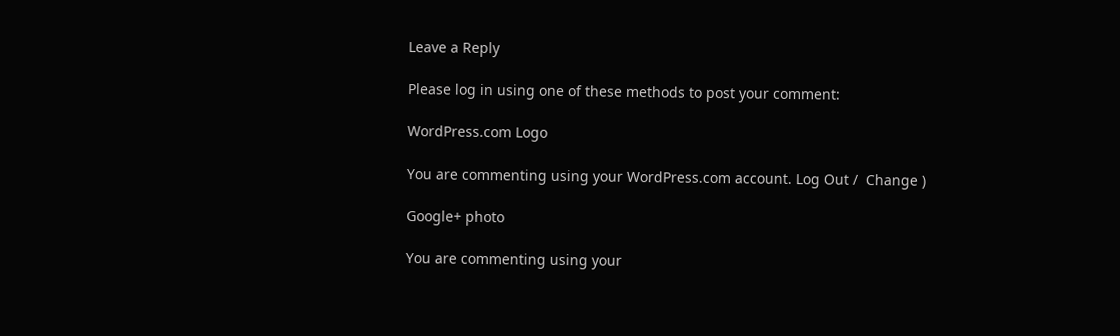Leave a Reply

Please log in using one of these methods to post your comment:

WordPress.com Logo

You are commenting using your WordPress.com account. Log Out /  Change )

Google+ photo

You are commenting using your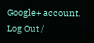Google+ account. Log Out /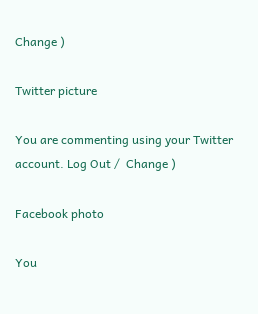Change )

Twitter picture

You are commenting using your Twitter account. Log Out /  Change )

Facebook photo

You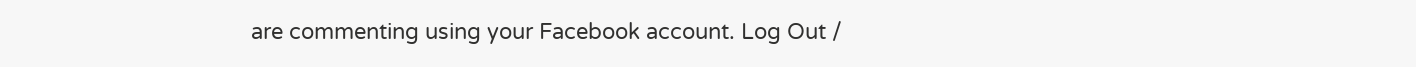are commenting using your Facebook account. Log Out /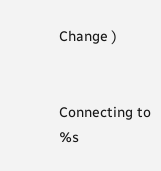Change )


Connecting to %s